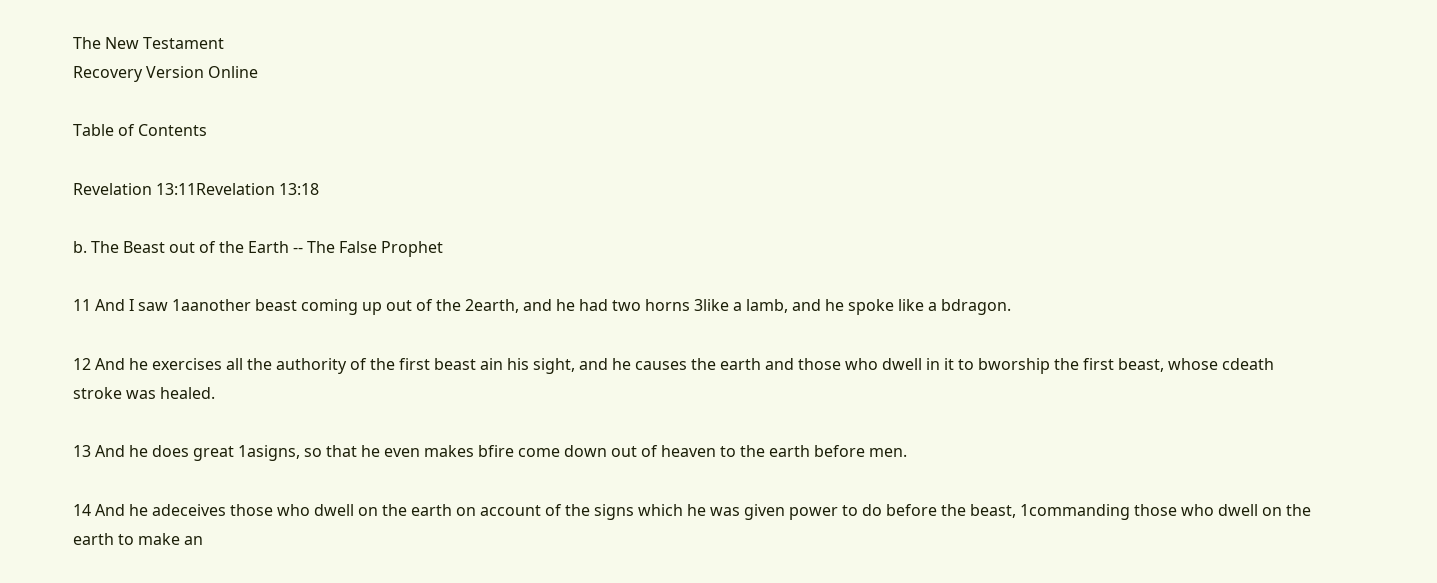The New Testament
Recovery Version Online

Table of Contents

Revelation 13:11Revelation 13:18

b. The Beast out of the Earth -- The False Prophet

11 And I saw 1aanother beast coming up out of the 2earth, and he had two horns 3like a lamb, and he spoke like a bdragon.

12 And he exercises all the authority of the first beast ain his sight, and he causes the earth and those who dwell in it to bworship the first beast, whose cdeath stroke was healed.

13 And he does great 1asigns, so that he even makes bfire come down out of heaven to the earth before men.

14 And he adeceives those who dwell on the earth on account of the signs which he was given power to do before the beast, 1commanding those who dwell on the earth to make an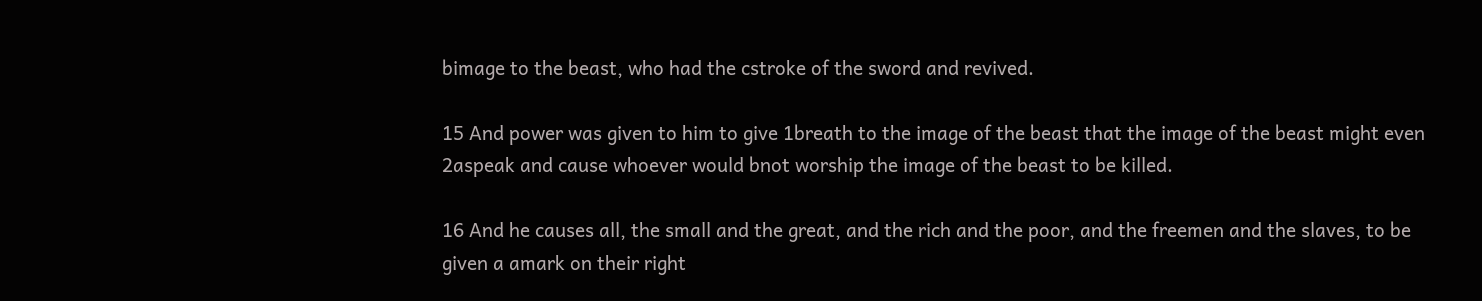bimage to the beast, who had the cstroke of the sword and revived.

15 And power was given to him to give 1breath to the image of the beast that the image of the beast might even 2aspeak and cause whoever would bnot worship the image of the beast to be killed.

16 And he causes all, the small and the great, and the rich and the poor, and the freemen and the slaves, to be given a amark on their right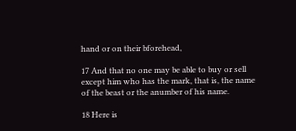hand or on their bforehead,

17 And that no one may be able to buy or sell except him who has the mark, that is, the name of the beast or the anumber of his name.

18 Here is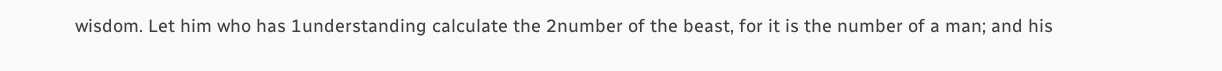wisdom. Let him who has 1understanding calculate the 2number of the beast, for it is the number of a man; and his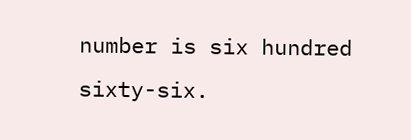number is six hundred sixty-six.